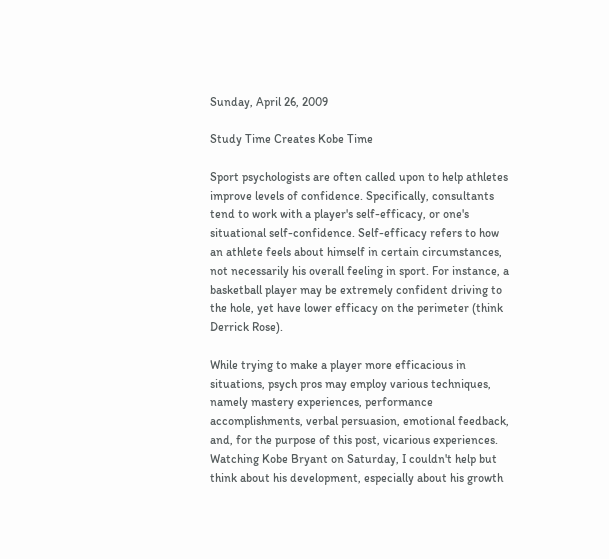Sunday, April 26, 2009

Study Time Creates Kobe Time

Sport psychologists are often called upon to help athletes improve levels of confidence. Specifically, consultants tend to work with a player's self-efficacy, or one's situational self-confidence. Self-efficacy refers to how an athlete feels about himself in certain circumstances, not necessarily his overall feeling in sport. For instance, a basketball player may be extremely confident driving to the hole, yet have lower efficacy on the perimeter (think Derrick Rose).

While trying to make a player more efficacious in situations, psych pros may employ various techniques, namely mastery experiences, performance accomplishments, verbal persuasion, emotional feedback, and, for the purpose of this post, vicarious experiences. Watching Kobe Bryant on Saturday, I couldn't help but think about his development, especially about his growth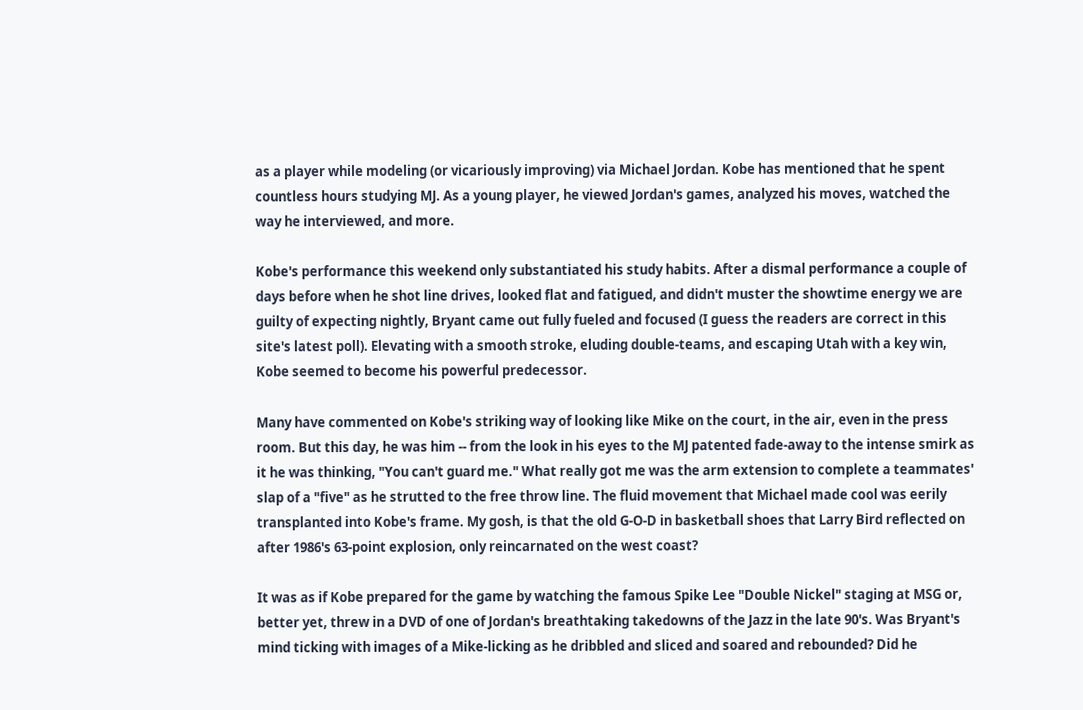as a player while modeling (or vicariously improving) via Michael Jordan. Kobe has mentioned that he spent countless hours studying MJ. As a young player, he viewed Jordan's games, analyzed his moves, watched the way he interviewed, and more.

Kobe's performance this weekend only substantiated his study habits. After a dismal performance a couple of days before when he shot line drives, looked flat and fatigued, and didn't muster the showtime energy we are guilty of expecting nightly, Bryant came out fully fueled and focused (I guess the readers are correct in this site's latest poll). Elevating with a smooth stroke, eluding double-teams, and escaping Utah with a key win, Kobe seemed to become his powerful predecessor.

Many have commented on Kobe's striking way of looking like Mike on the court, in the air, even in the press room. But this day, he was him -- from the look in his eyes to the MJ patented fade-away to the intense smirk as it he was thinking, "You can't guard me." What really got me was the arm extension to complete a teammates' slap of a "five" as he strutted to the free throw line. The fluid movement that Michael made cool was eerily transplanted into Kobe's frame. My gosh, is that the old G-O-D in basketball shoes that Larry Bird reflected on after 1986's 63-point explosion, only reincarnated on the west coast?

It was as if Kobe prepared for the game by watching the famous Spike Lee "Double Nickel" staging at MSG or, better yet, threw in a DVD of one of Jordan's breathtaking takedowns of the Jazz in the late 90's. Was Bryant's mind ticking with images of a Mike-licking as he dribbled and sliced and soared and rebounded? Did he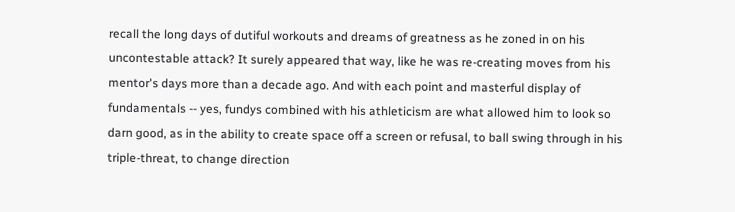recall the long days of dutiful workouts and dreams of greatness as he zoned in on his uncontestable attack? It surely appeared that way, like he was re-creating moves from his mentor's days more than a decade ago. And with each point and masterful display of fundamentals -- yes, fundys combined with his athleticism are what allowed him to look so darn good, as in the ability to create space off a screen or refusal, to ball swing through in his triple-threat, to change direction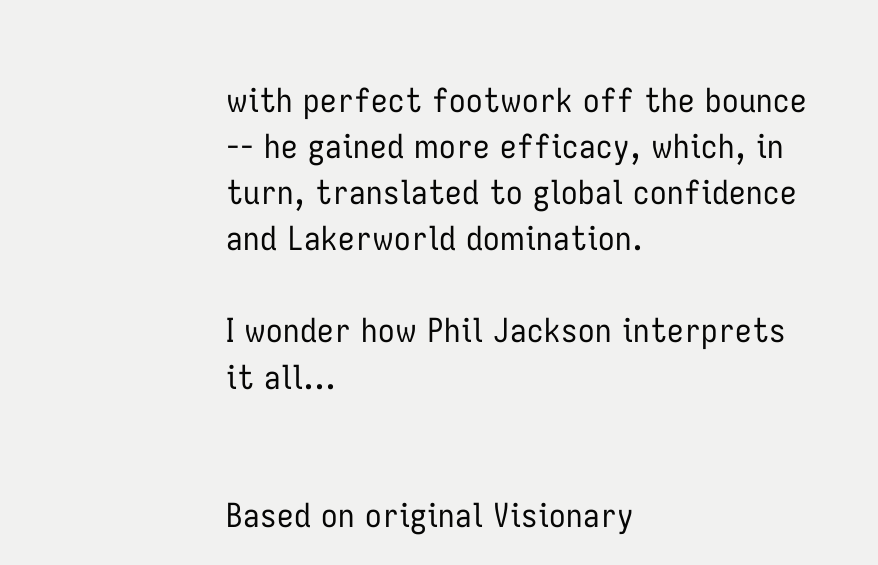with perfect footwork off the bounce -- he gained more efficacy, which, in turn, translated to global confidence and Lakerworld domination.

I wonder how Phil Jackson interprets it all...


Based on original Visionary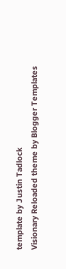template by Justin Tadlock
Visionary Reloaded theme by Blogger Templates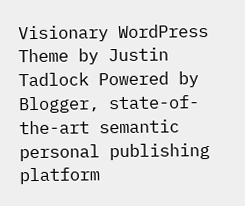Visionary WordPress Theme by Justin Tadlock Powered by Blogger, state-of-the-art semantic personal publishing platform